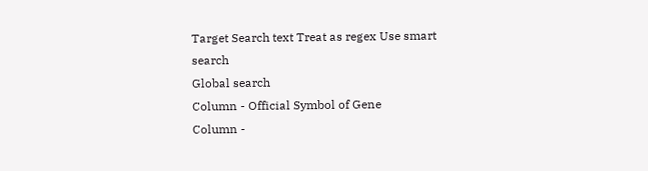Target Search text Treat as regex Use smart search
Global search
Column - Official Symbol of Gene
Column -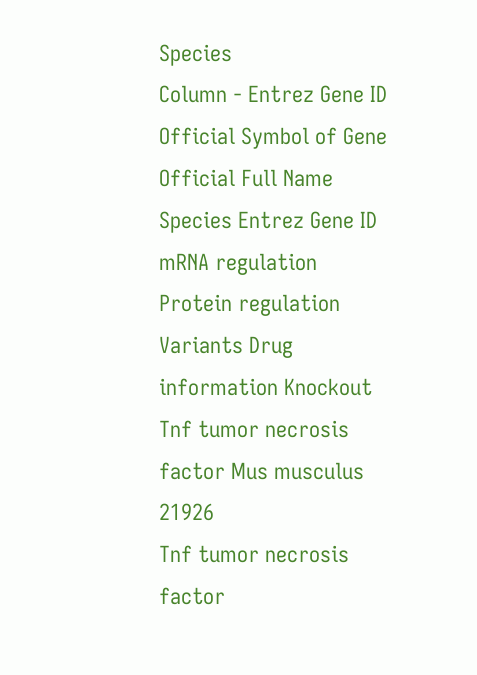Species
Column - Entrez Gene ID
Official Symbol of Gene Official Full Name Species Entrez Gene ID mRNA regulation Protein regulation Variants Drug information Knockout
Tnf tumor necrosis factor Mus musculus 21926
Tnf tumor necrosis factor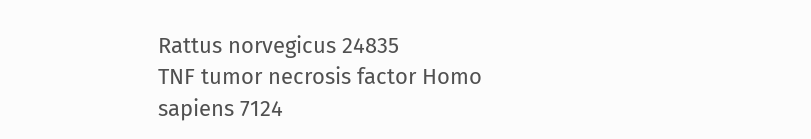Rattus norvegicus 24835
TNF tumor necrosis factor Homo sapiens 7124